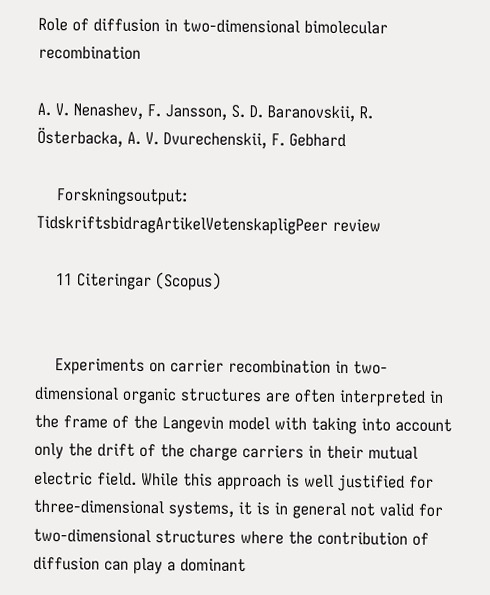Role of diffusion in two-dimensional bimolecular recombination

A. V. Nenashev, F. Jansson, S. D. Baranovskii, R. Österbacka, A. V. Dvurechenskii, F. Gebhard

    Forskningsoutput: TidskriftsbidragArtikelVetenskapligPeer review

    11 Citeringar (Scopus)


    Experiments on carrier recombination in two-dimensional organic structures are often interpreted in the frame of the Langevin model with taking into account only the drift of the charge carriers in their mutual electric field. While this approach is well justified for three-dimensional systems, it is in general not valid for two-dimensional structures where the contribution of diffusion can play a dominant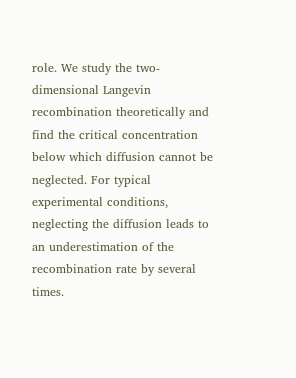role. We study the two-dimensional Langevin recombination theoretically and find the critical concentration below which diffusion cannot be neglected. For typical experimental conditions, neglecting the diffusion leads to an underestimation of the recombination rate by several times.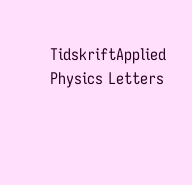TidskriftApplied Physics Letters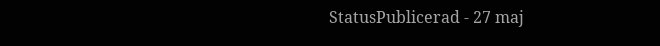StatusPublicerad - 27 maj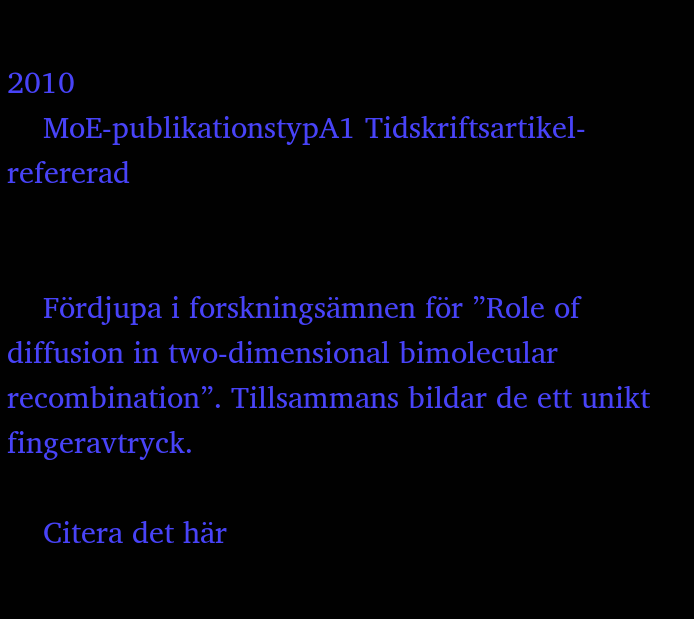2010
    MoE-publikationstypA1 Tidskriftsartikel-refererad


    Fördjupa i forskningsämnen för ”Role of diffusion in two-dimensional bimolecular recombination”. Tillsammans bildar de ett unikt fingeravtryck.

    Citera det här